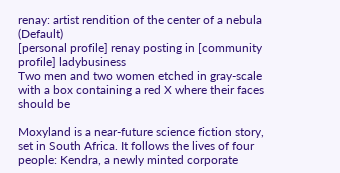renay: artist rendition of the center of a nebula (Default)
[personal profile] renay posting in [community profile] ladybusiness
Two men and two women etched in gray-scale with a box containing a red X where their faces should be

Moxyland is a near-future science fiction story, set in South Africa. It follows the lives of four people: Kendra, a newly minted corporate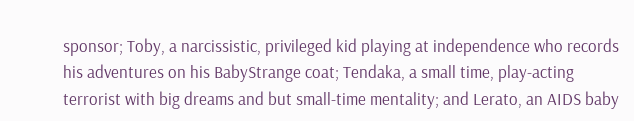sponsor; Toby, a narcissistic, privileged kid playing at independence who records his adventures on his BabyStrange coat; Tendaka, a small time, play-acting terrorist with big dreams and but small-time mentality; and Lerato, an AIDS baby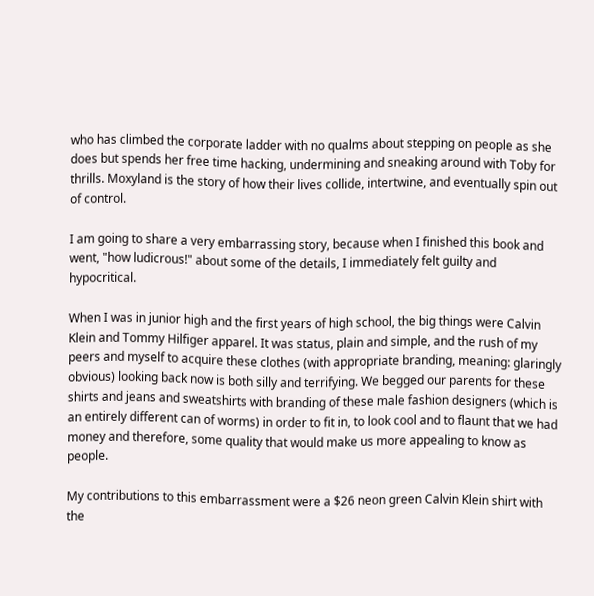who has climbed the corporate ladder with no qualms about stepping on people as she does but spends her free time hacking, undermining and sneaking around with Toby for thrills. Moxyland is the story of how their lives collide, intertwine, and eventually spin out of control.

I am going to share a very embarrassing story, because when I finished this book and went, "how ludicrous!" about some of the details, I immediately felt guilty and hypocritical.

When I was in junior high and the first years of high school, the big things were Calvin Klein and Tommy Hilfiger apparel. It was status, plain and simple, and the rush of my peers and myself to acquire these clothes (with appropriate branding, meaning: glaringly obvious) looking back now is both silly and terrifying. We begged our parents for these shirts and jeans and sweatshirts with branding of these male fashion designers (which is an entirely different can of worms) in order to fit in, to look cool and to flaunt that we had money and therefore, some quality that would make us more appealing to know as people.

My contributions to this embarrassment were a $26 neon green Calvin Klein shirt with the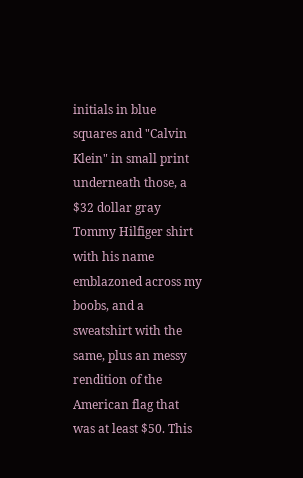initials in blue squares and "Calvin Klein" in small print underneath those, a $32 dollar gray Tommy Hilfiger shirt with his name emblazoned across my boobs, and a sweatshirt with the same, plus an messy rendition of the American flag that was at least $50. This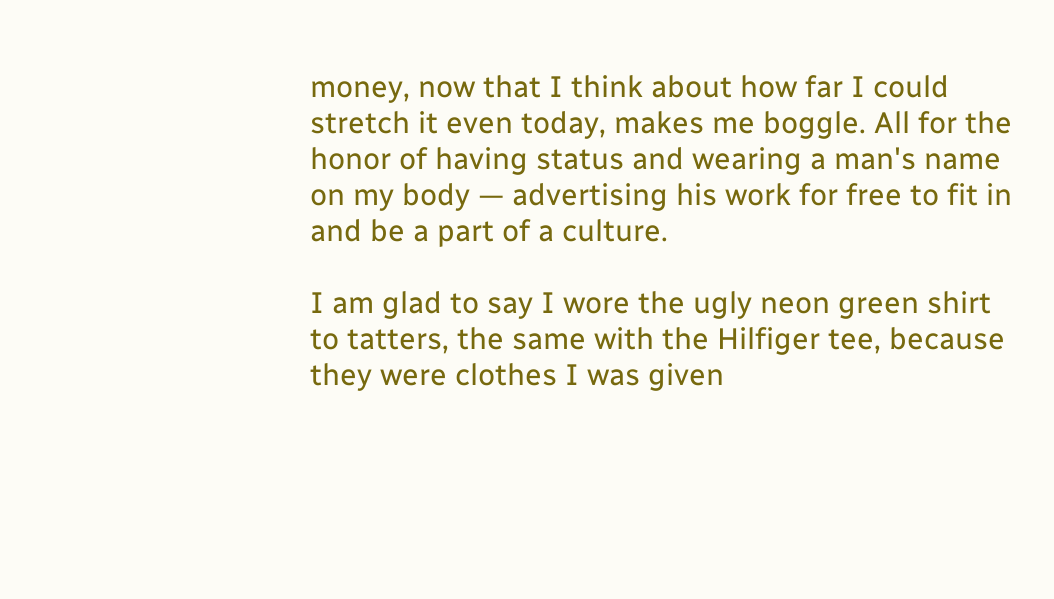money, now that I think about how far I could stretch it even today, makes me boggle. All for the honor of having status and wearing a man's name on my body — advertising his work for free to fit in and be a part of a culture.

I am glad to say I wore the ugly neon green shirt to tatters, the same with the Hilfiger tee, because they were clothes I was given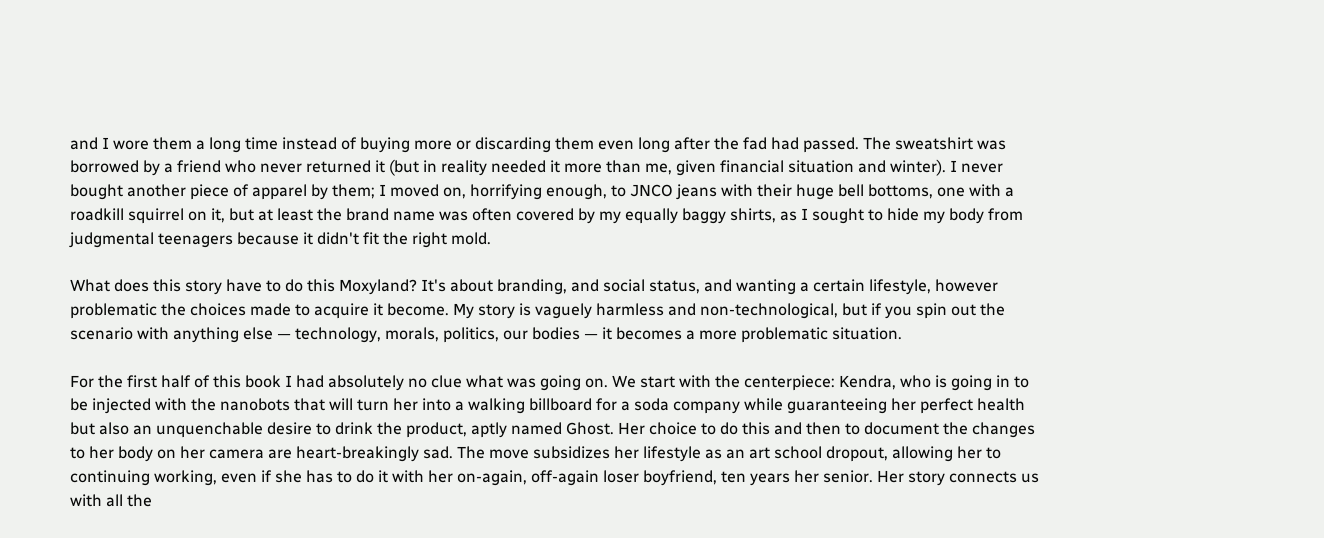and I wore them a long time instead of buying more or discarding them even long after the fad had passed. The sweatshirt was borrowed by a friend who never returned it (but in reality needed it more than me, given financial situation and winter). I never bought another piece of apparel by them; I moved on, horrifying enough, to JNCO jeans with their huge bell bottoms, one with a roadkill squirrel on it, but at least the brand name was often covered by my equally baggy shirts, as I sought to hide my body from judgmental teenagers because it didn't fit the right mold.

What does this story have to do this Moxyland? It's about branding, and social status, and wanting a certain lifestyle, however problematic the choices made to acquire it become. My story is vaguely harmless and non-technological, but if you spin out the scenario with anything else — technology, morals, politics, our bodies — it becomes a more problematic situation.

For the first half of this book I had absolutely no clue what was going on. We start with the centerpiece: Kendra, who is going in to be injected with the nanobots that will turn her into a walking billboard for a soda company while guaranteeing her perfect health but also an unquenchable desire to drink the product, aptly named Ghost. Her choice to do this and then to document the changes to her body on her camera are heart-breakingly sad. The move subsidizes her lifestyle as an art school dropout, allowing her to continuing working, even if she has to do it with her on-again, off-again loser boyfriend, ten years her senior. Her story connects us with all the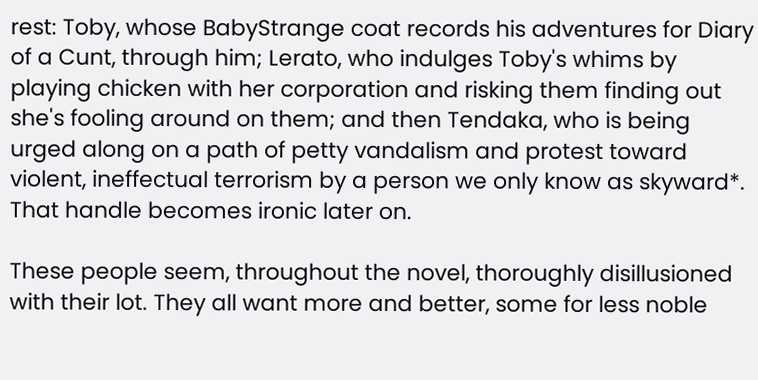rest: Toby, whose BabyStrange coat records his adventures for Diary of a Cunt, through him; Lerato, who indulges Toby's whims by playing chicken with her corporation and risking them finding out she's fooling around on them; and then Tendaka, who is being urged along on a path of petty vandalism and protest toward violent, ineffectual terrorism by a person we only know as skyward*. That handle becomes ironic later on.

These people seem, throughout the novel, thoroughly disillusioned with their lot. They all want more and better, some for less noble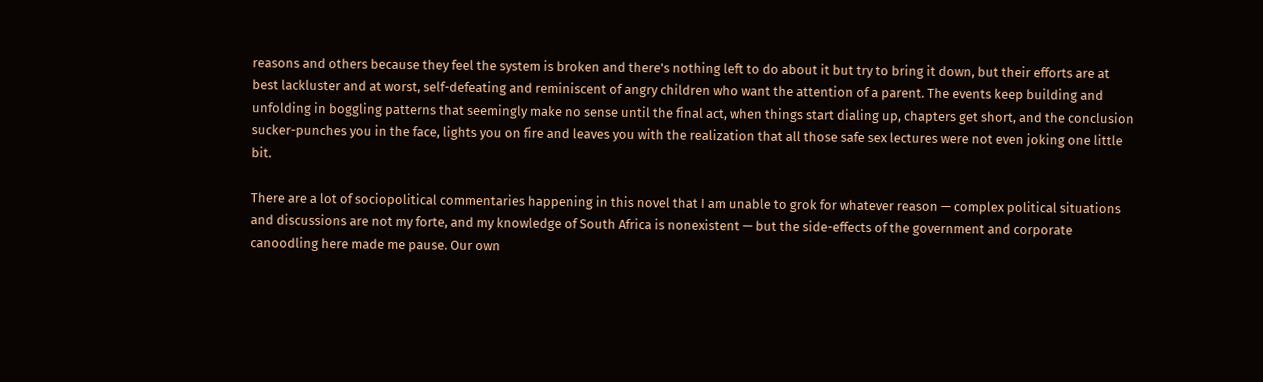reasons and others because they feel the system is broken and there's nothing left to do about it but try to bring it down, but their efforts are at best lackluster and at worst, self-defeating and reminiscent of angry children who want the attention of a parent. The events keep building and unfolding in boggling patterns that seemingly make no sense until the final act, when things start dialing up, chapters get short, and the conclusion sucker-punches you in the face, lights you on fire and leaves you with the realization that all those safe sex lectures were not even joking one little bit.

There are a lot of sociopolitical commentaries happening in this novel that I am unable to grok for whatever reason — complex political situations and discussions are not my forte, and my knowledge of South Africa is nonexistent — but the side-effects of the government and corporate canoodling here made me pause. Our own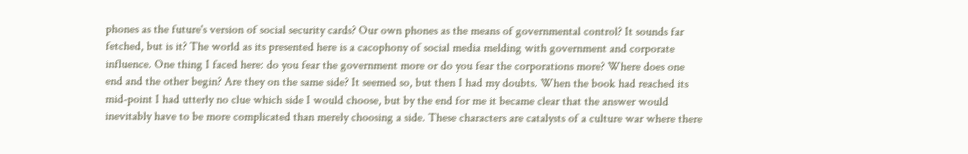phones as the future's version of social security cards? Our own phones as the means of governmental control? It sounds far fetched, but is it? The world as its presented here is a cacophony of social media melding with government and corporate influence. One thing I faced here: do you fear the government more or do you fear the corporations more? Where does one end and the other begin? Are they on the same side? It seemed so, but then I had my doubts. When the book had reached its mid-point I had utterly no clue which side I would choose, but by the end for me it became clear that the answer would inevitably have to be more complicated than merely choosing a side. These characters are catalysts of a culture war where there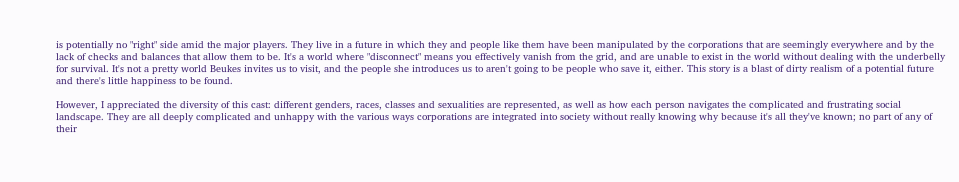is potentially no "right" side amid the major players. They live in a future in which they and people like them have been manipulated by the corporations that are seemingly everywhere and by the lack of checks and balances that allow them to be. It's a world where "disconnect" means you effectively vanish from the grid, and are unable to exist in the world without dealing with the underbelly for survival. It's not a pretty world Beukes invites us to visit, and the people she introduces us to aren't going to be people who save it, either. This story is a blast of dirty realism of a potential future and there's little happiness to be found.

However, I appreciated the diversity of this cast: different genders, races, classes and sexualities are represented, as well as how each person navigates the complicated and frustrating social landscape. They are all deeply complicated and unhappy with the various ways corporations are integrated into society without really knowing why because it's all they've known; no part of any of their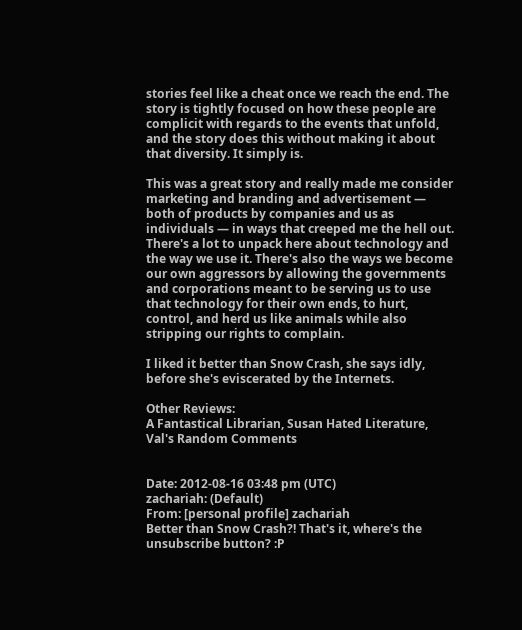stories feel like a cheat once we reach the end. The story is tightly focused on how these people are complicit with regards to the events that unfold, and the story does this without making it about that diversity. It simply is.

This was a great story and really made me consider marketing and branding and advertisement — both of products by companies and us as individuals — in ways that creeped me the hell out. There's a lot to unpack here about technology and the way we use it. There's also the ways we become our own aggressors by allowing the governments and corporations meant to be serving us to use that technology for their own ends, to hurt, control, and herd us like animals while also stripping our rights to complain.

I liked it better than Snow Crash, she says idly, before she's eviscerated by the Internets.

Other Reviews:
A Fantastical Librarian, Susan Hated Literature, Val's Random Comments


Date: 2012-08-16 03:48 pm (UTC)
zachariah: (Default)
From: [personal profile] zachariah
Better than Snow Crash?! That's it, where's the unsubscribe button? :P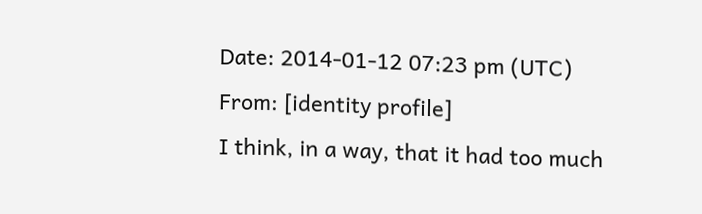Date: 2014-01-12 07:23 pm (UTC)
From: [identity profile]
I think, in a way, that it had too much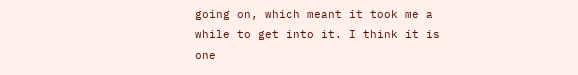going on, which meant it took me a while to get into it. I think it is one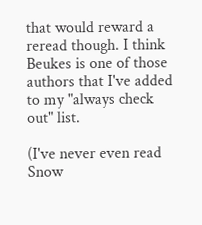that would reward a reread though. I think Beukes is one of those authors that I've added to my "always check out" list.

(I've never even read Snow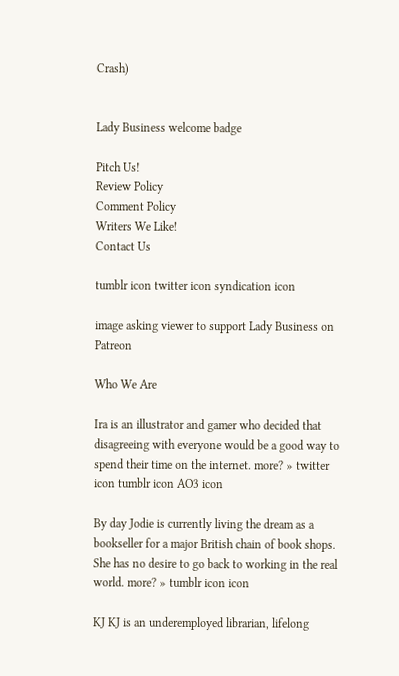Crash)


Lady Business welcome badge

Pitch Us!
Review Policy
Comment Policy
Writers We Like!
Contact Us

tumblr icon twitter icon syndication icon

image asking viewer to support Lady Business on Patreon

Who We Are

Ira is an illustrator and gamer who decided that disagreeing with everyone would be a good way to spend their time on the internet. more? » twitter icon tumblr icon AO3 icon

By day Jodie is currently living the dream as a bookseller for a major British chain of book shops. She has no desire to go back to working in the real world. more? » tumblr icon icon

KJ KJ is an underemployed librarian, lifelong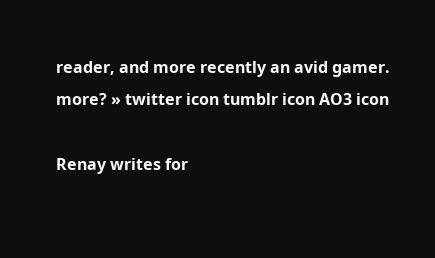reader, and more recently an avid gamer. more? » twitter icon tumblr icon AO3 icon

Renay writes for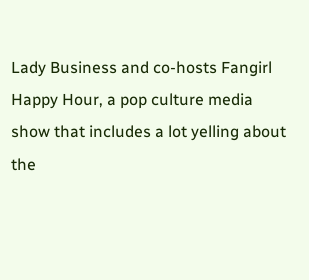Lady Business and co-hosts Fangirl Happy Hour, a pop culture media show that includes a lot yelling about the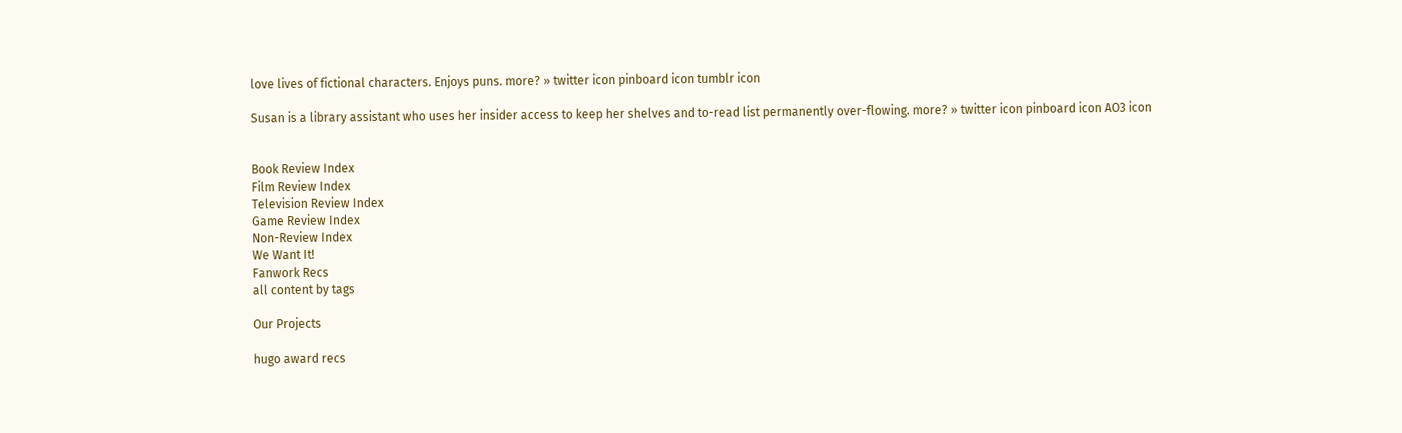love lives of fictional characters. Enjoys puns. more? » twitter icon pinboard icon tumblr icon

Susan is a library assistant who uses her insider access to keep her shelves and to-read list permanently over-flowing. more? » twitter icon pinboard icon AO3 icon


Book Review Index
Film Review Index
Television Review Index
Game Review Index
Non-Review Index
We Want It!
Fanwork Recs
all content by tags

Our Projects

hugo award recs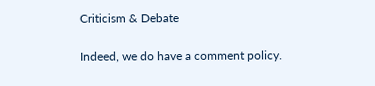Criticism & Debate

Indeed, we do have a comment policy.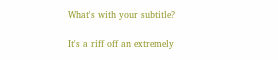What's with your subtitle?

It's a riff off an extremely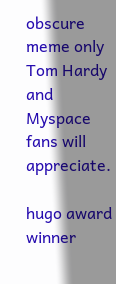obscure meme only Tom Hardy and Myspace fans will appreciate.

hugo award winner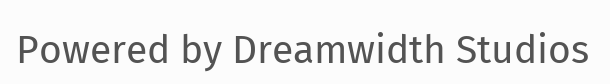Powered by Dreamwidth Studios